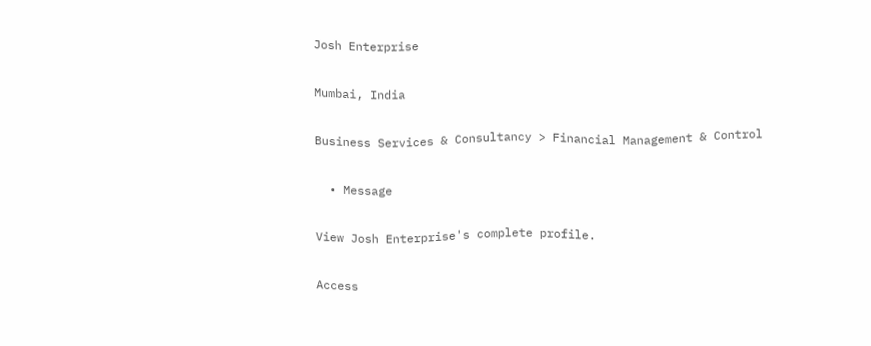Josh Enterprise

Mumbai, India

Business Services & Consultancy > Financial Management & Control

  • Message

View Josh Enterprise's complete profile.

Access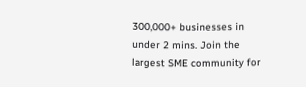300,000+ businesses in under 2 mins. Join the largest SME community for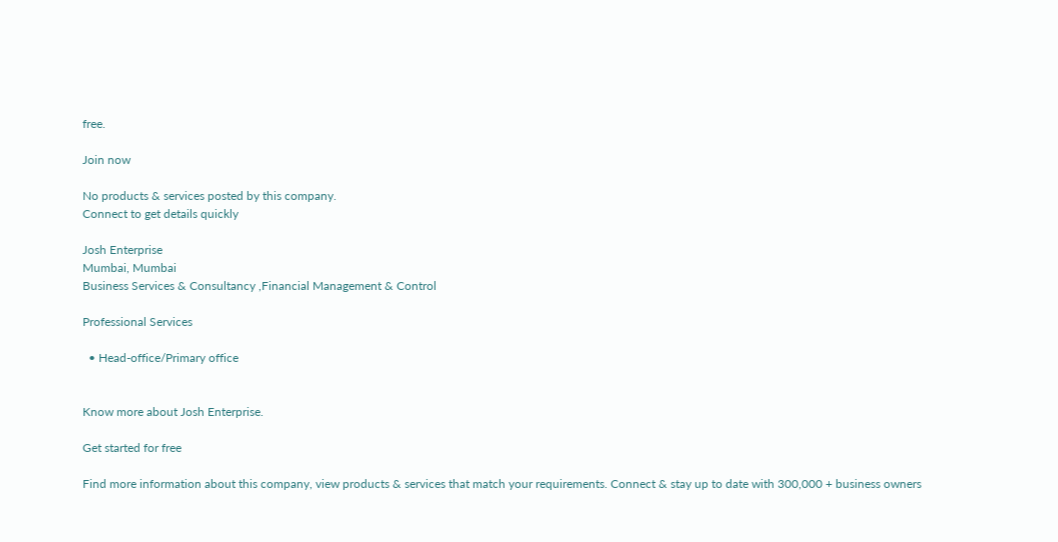free.

Join now

No products & services posted by this company.
Connect to get details quickly

Josh Enterprise
Mumbai, Mumbai
Business Services & Consultancy ,Financial Management & Control

Professional Services

  • Head-office/Primary office


Know more about Josh Enterprise.

Get started for free

Find more information about this company, view products & services that match your requirements. Connect & stay up to date with 300,000 + business owners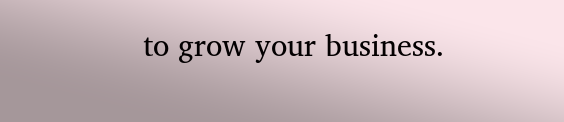to grow your business.